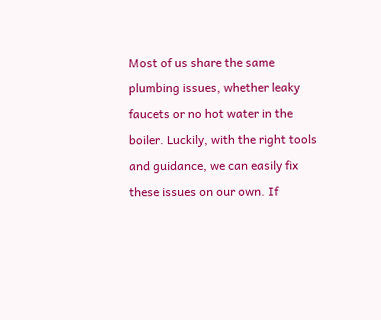Most of us share the same plumbing issues, whether leaky faucets or no hot water in the boiler. Luckily, with the right tools and guidance, we can easily fix these issues on our own. If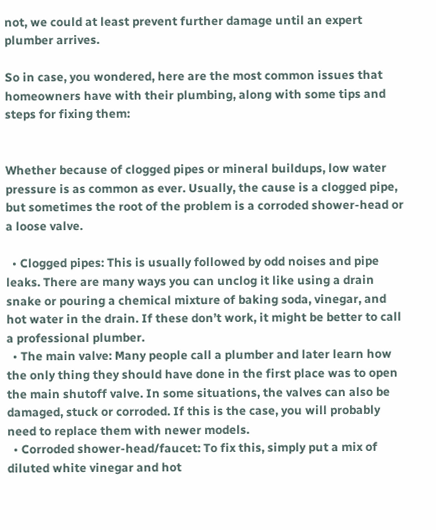not, we could at least prevent further damage until an expert plumber arrives.

So in case, you wondered, here are the most common issues that homeowners have with their plumbing, along with some tips and steps for fixing them:


Whether because of clogged pipes or mineral buildups, low water pressure is as common as ever. Usually, the cause is a clogged pipe, but sometimes the root of the problem is a corroded shower-head or a loose valve.

  • Clogged pipes: This is usually followed by odd noises and pipe leaks. There are many ways you can unclog it like using a drain snake or pouring a chemical mixture of baking soda, vinegar, and hot water in the drain. If these don’t work, it might be better to call a professional plumber.
  • The main valve: Many people call a plumber and later learn how the only thing they should have done in the first place was to open the main shutoff valve. In some situations, the valves can also be damaged, stuck or corroded. If this is the case, you will probably need to replace them with newer models.
  • Corroded shower-head/faucet: To fix this, simply put a mix of diluted white vinegar and hot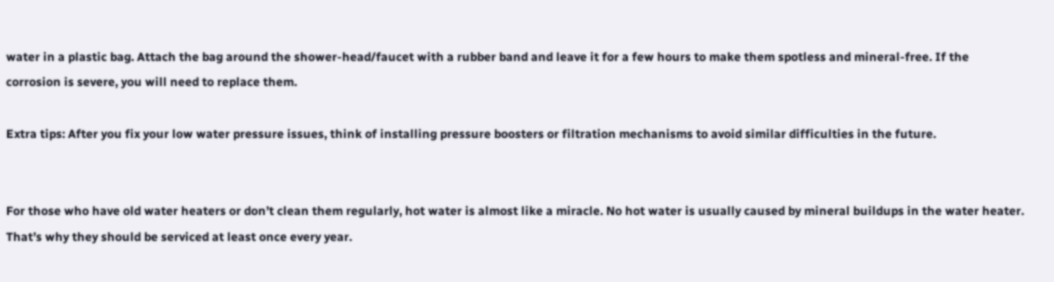water in a plastic bag. Attach the bag around the shower-head/faucet with a rubber band and leave it for a few hours to make them spotless and mineral-free. If the corrosion is severe, you will need to replace them.

Extra tips: After you fix your low water pressure issues, think of installing pressure boosters or filtration mechanisms to avoid similar difficulties in the future.


For those who have old water heaters or don’t clean them regularly, hot water is almost like a miracle. No hot water is usually caused by mineral buildups in the water heater. That’s why they should be serviced at least once every year.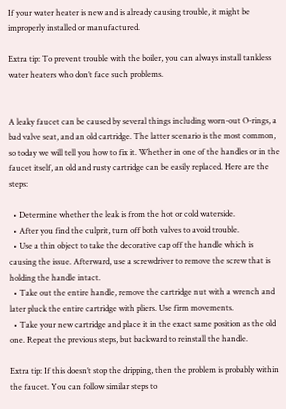If your water heater is new and is already causing trouble, it might be improperly installed or manufactured.

Extra tip: To prevent trouble with the boiler, you can always install tankless water heaters who don’t face such problems.


A leaky faucet can be caused by several things including worn-out O-rings, a bad valve seat, and an old cartridge. The latter scenario is the most common, so today we will tell you how to fix it. Whether in one of the handles or in the faucet itself, an old and rusty cartridge can be easily replaced. Here are the steps:

  • Determine whether the leak is from the hot or cold waterside.
  • After you find the culprit, turn off both valves to avoid trouble.
  • Use a thin object to take the decorative cap off the handle which is causing the issue. Afterward, use a screwdriver to remove the screw that is holding the handle intact.
  • Take out the entire handle, remove the cartridge nut with a wrench and later pluck the entire cartridge with pliers. Use firm movements.
  • Take your new cartridge and place it in the exact same position as the old one. Repeat the previous steps, but backward to reinstall the handle.

Extra tip: If this doesn’t stop the dripping, then the problem is probably within the faucet. You can follow similar steps to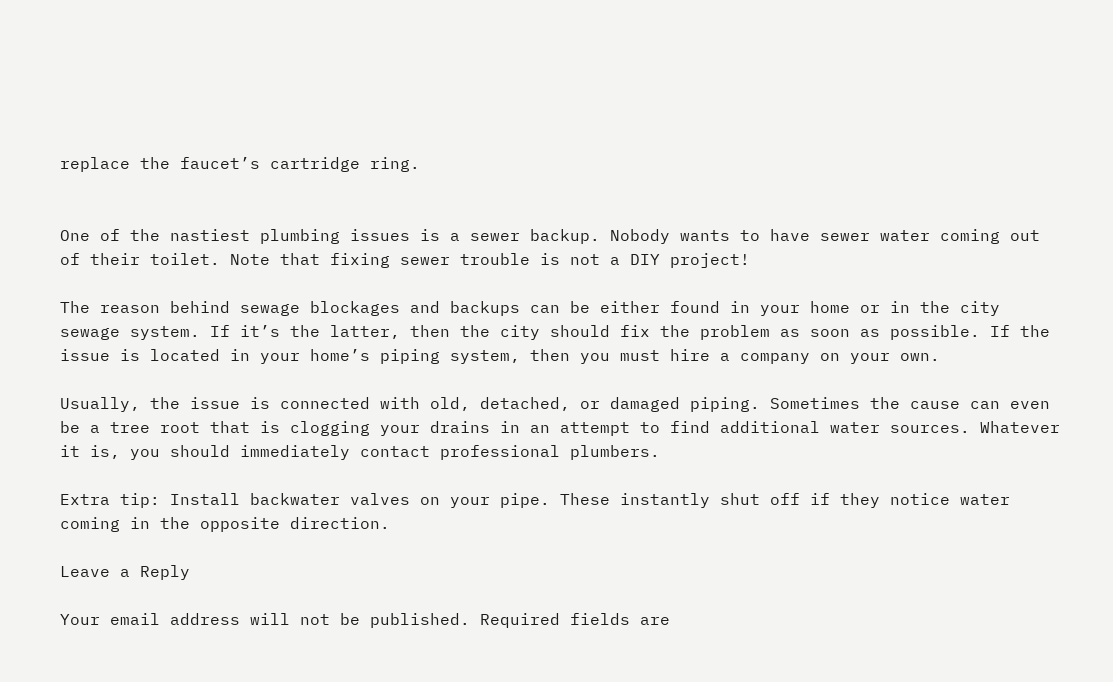replace the faucet’s cartridge ring.


One of the nastiest plumbing issues is a sewer backup. Nobody wants to have sewer water coming out of their toilet. Note that fixing sewer trouble is not a DIY project!

The reason behind sewage blockages and backups can be either found in your home or in the city sewage system. If it’s the latter, then the city should fix the problem as soon as possible. If the issue is located in your home’s piping system, then you must hire a company on your own.

Usually, the issue is connected with old, detached, or damaged piping. Sometimes the cause can even be a tree root that is clogging your drains in an attempt to find additional water sources. Whatever it is, you should immediately contact professional plumbers.

Extra tip: Install backwater valves on your pipe. These instantly shut off if they notice water coming in the opposite direction.

Leave a Reply

Your email address will not be published. Required fields are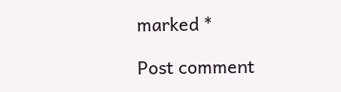marked *

Post comment